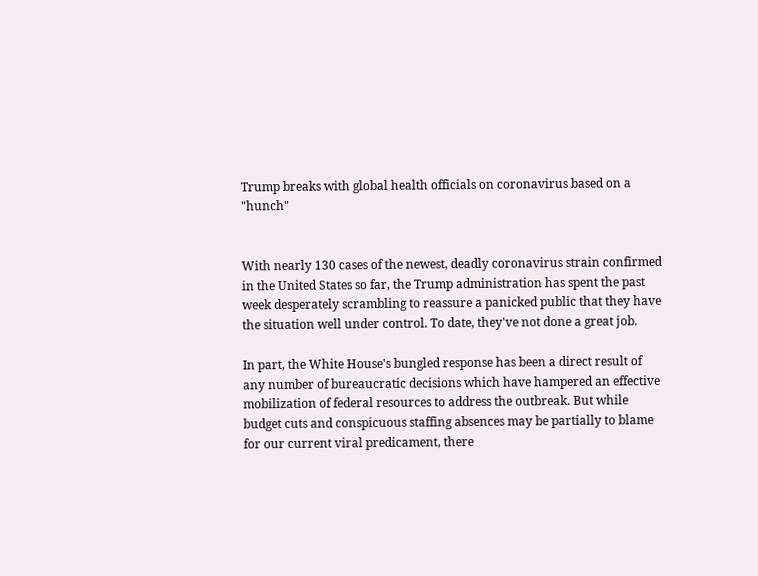Trump breaks with global health officials on coronavirus based on a "hunch"


With nearly 130 cases of the newest, deadly coronavirus strain confirmed in the United States so far, the Trump administration has spent the past week desperately scrambling to reassure a panicked public that they have the situation well under control. To date, they've not done a great job.

In part, the White House's bungled response has been a direct result of any number of bureaucratic decisions which have hampered an effective mobilization of federal resources to address the outbreak. But while budget cuts and conspicuous staffing absences may be partially to blame for our current viral predicament, there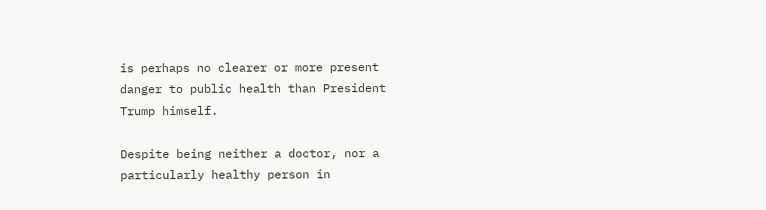is perhaps no clearer or more present danger to public health than President Trump himself.

Despite being neither a doctor, nor a particularly healthy person in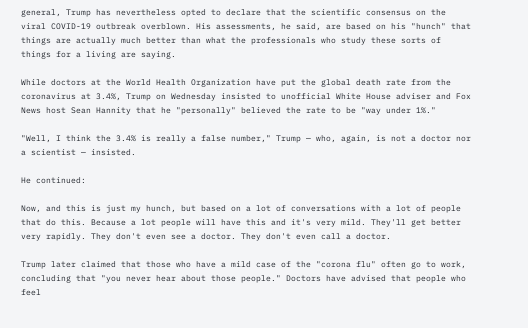general, Trump has nevertheless opted to declare that the scientific consensus on the viral COVID-19 outbreak overblown. His assessments, he said, are based on his "hunch" that things are actually much better than what the professionals who study these sorts of things for a living are saying.

While doctors at the World Health Organization have put the global death rate from the coronavirus at 3.4%, Trump on Wednesday insisted to unofficial White House adviser and Fox News host Sean Hannity that he "personally" believed the rate to be "way under 1%."

"Well, I think the 3.4% is really a false number," Trump — who, again, is not a doctor nor a scientist — insisted.

He continued:

Now, and this is just my hunch, but based on a lot of conversations with a lot of people that do this. Because a lot people will have this and it's very mild. They'll get better very rapidly. They don't even see a doctor. They don't even call a doctor.

Trump later claimed that those who have a mild case of the "corona flu" often go to work, concluding that "you never hear about those people." Doctors have advised that people who feel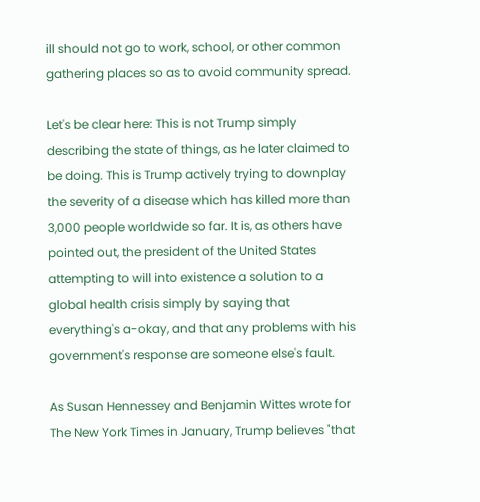ill should not go to work, school, or other common gathering places so as to avoid community spread.

Let's be clear here: This is not Trump simply describing the state of things, as he later claimed to be doing. This is Trump actively trying to downplay the severity of a disease which has killed more than 3,000 people worldwide so far. It is, as others have pointed out, the president of the United States attempting to will into existence a solution to a global health crisis simply by saying that everything's a-okay, and that any problems with his government's response are someone else's fault.

As Susan Hennessey and Benjamin Wittes wrote for The New York Times in January, Trump believes "that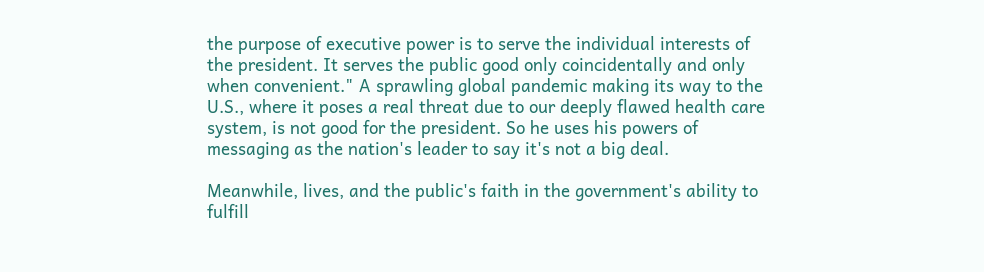the purpose of executive power is to serve the individual interests of the president. It serves the public good only coincidentally and only when convenient." A sprawling global pandemic making its way to the U.S., where it poses a real threat due to our deeply flawed health care system, is not good for the president. So he uses his powers of messaging as the nation's leader to say it's not a big deal.

Meanwhile, lives, and the public's faith in the government's ability to fulfill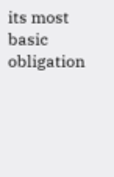its most basic obligation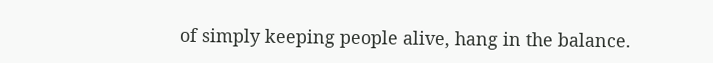of simply keeping people alive, hang in the balance.